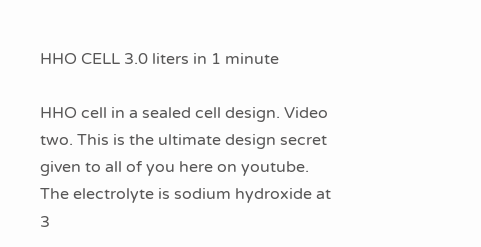HHO CELL 3.0 liters in 1 minute

HHO cell in a sealed cell design. Video two. This is the ultimate design secret given to all of you here on youtube. The electrolyte is sodium hydroxide at 3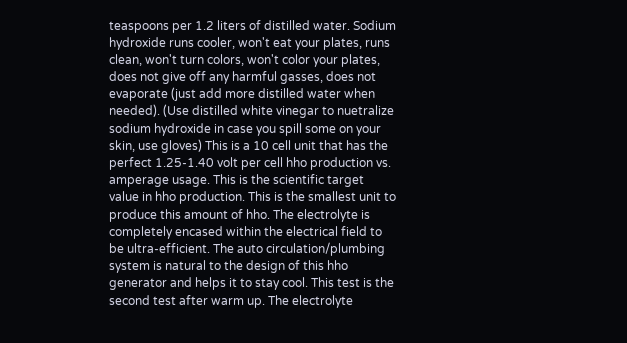teaspoons per 1.2 liters of distilled water. Sodium hydroxide runs cooler, won't eat your plates, runs clean, won't turn colors, won't color your plates, does not give off any harmful gasses, does not evaporate (just add more distilled water when needed). (Use distilled white vinegar to nuetralize sodium hydroxide in case you spill some on your skin, use gloves) This is a 10 cell unit that has the perfect 1.25-1.40 volt per cell hho production vs. amperage usage. This is the scientific target value in hho production. This is the smallest unit to produce this amount of hho. The electrolyte is completely encased within the electrical field to be ultra-efficient. The auto circulation/plumbing system is natural to the design of this hho generator and helps it to stay cool. This test is the second test after warm up. The electrolyte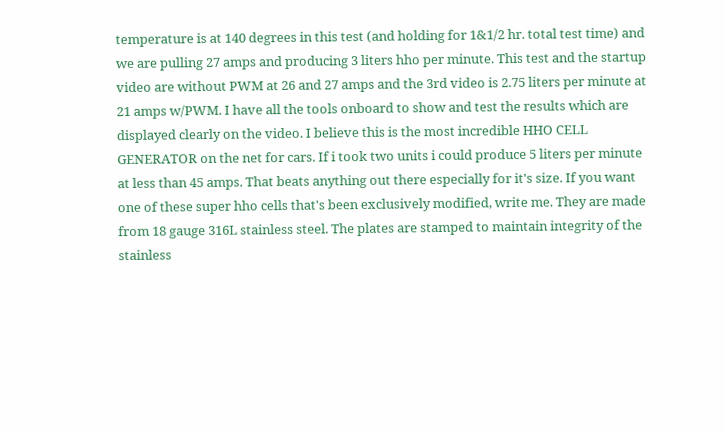temperature is at 140 degrees in this test (and holding for 1&1/2 hr. total test time) and we are pulling 27 amps and producing 3 liters hho per minute. This test and the startup video are without PWM at 26 and 27 amps and the 3rd video is 2.75 liters per minute at 21 amps w/PWM. I have all the tools onboard to show and test the results which are displayed clearly on the video. I believe this is the most incredible HHO CELL GENERATOR on the net for cars. If i took two units i could produce 5 liters per minute at less than 45 amps. That beats anything out there especially for it's size. If you want one of these super hho cells that's been exclusively modified, write me. They are made from 18 gauge 316L stainless steel. The plates are stamped to maintain integrity of the stainless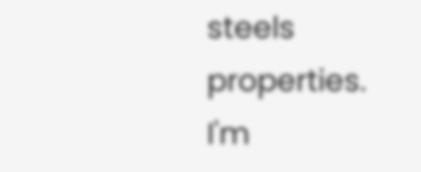steels properties. I'm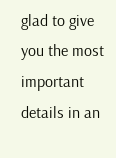glad to give you the most important details in an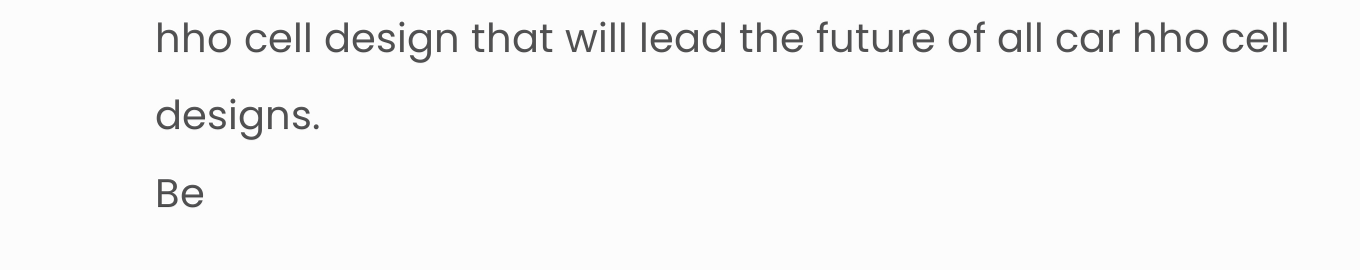hho cell design that will lead the future of all car hho cell designs.
Be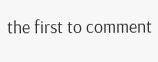the first to comment